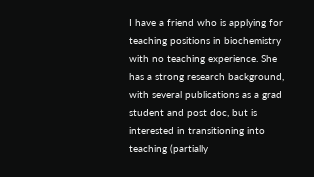I have a friend who is applying for teaching positions in biochemistry with no teaching experience. She has a strong research background, with several publications as a grad student and post doc, but is interested in transitioning into teaching (partially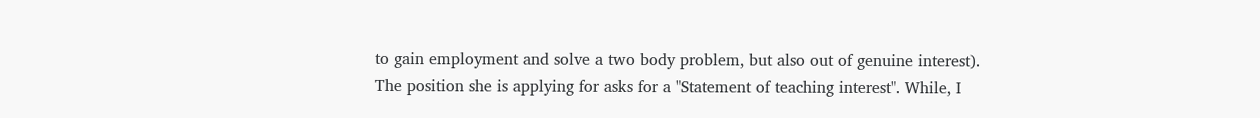to gain employment and solve a two body problem, but also out of genuine interest). The position she is applying for asks for a "Statement of teaching interest". While, I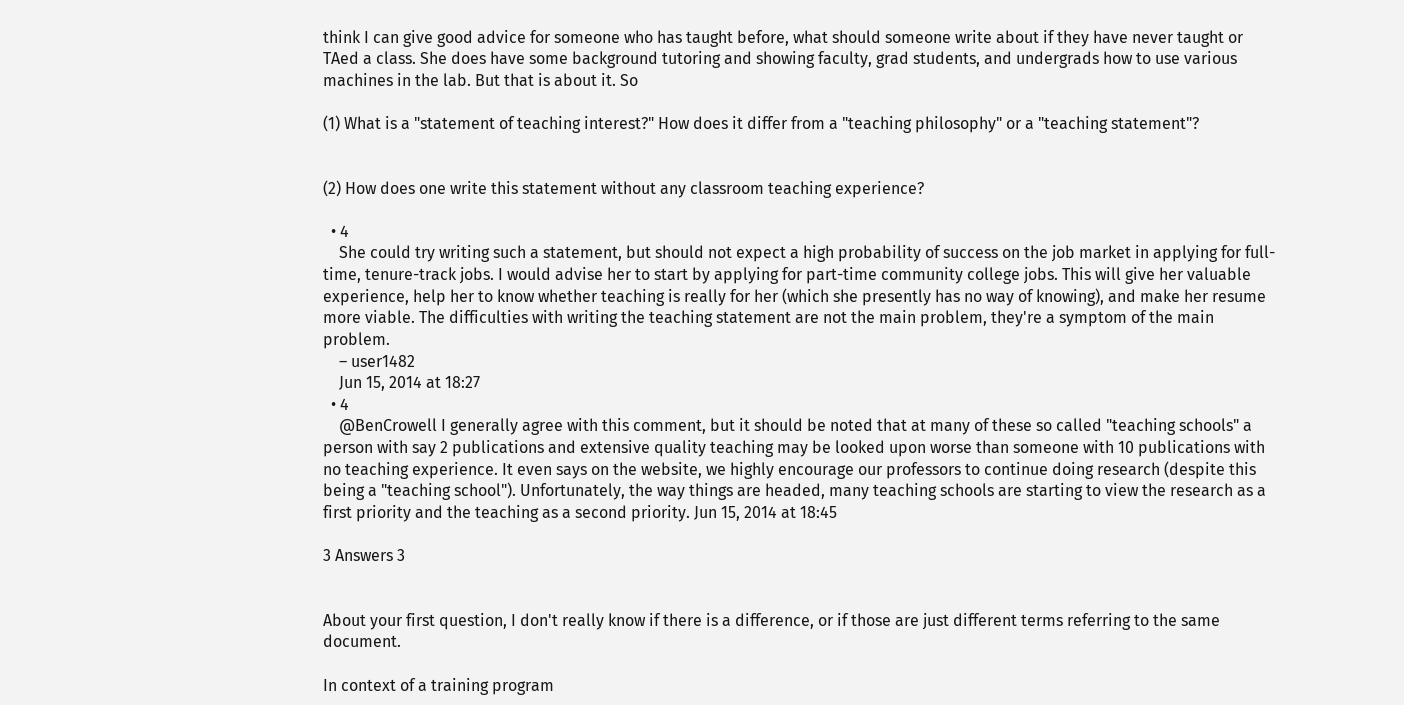think I can give good advice for someone who has taught before, what should someone write about if they have never taught or TAed a class. She does have some background tutoring and showing faculty, grad students, and undergrads how to use various machines in the lab. But that is about it. So

(1) What is a "statement of teaching interest?" How does it differ from a "teaching philosophy" or a "teaching statement"?


(2) How does one write this statement without any classroom teaching experience?

  • 4
    She could try writing such a statement, but should not expect a high probability of success on the job market in applying for full-time, tenure-track jobs. I would advise her to start by applying for part-time community college jobs. This will give her valuable experience, help her to know whether teaching is really for her (which she presently has no way of knowing), and make her resume more viable. The difficulties with writing the teaching statement are not the main problem, they're a symptom of the main problem.
    – user1482
    Jun 15, 2014 at 18:27
  • 4
    @BenCrowell I generally agree with this comment, but it should be noted that at many of these so called "teaching schools" a person with say 2 publications and extensive quality teaching may be looked upon worse than someone with 10 publications with no teaching experience. It even says on the website, we highly encourage our professors to continue doing research (despite this being a "teaching school"). Unfortunately, the way things are headed, many teaching schools are starting to view the research as a first priority and the teaching as a second priority. Jun 15, 2014 at 18:45

3 Answers 3


About your first question, I don't really know if there is a difference, or if those are just different terms referring to the same document.

In context of a training program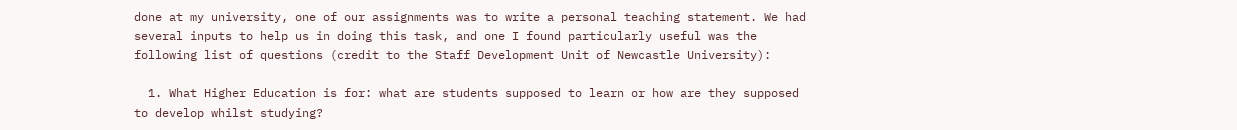done at my university, one of our assignments was to write a personal teaching statement. We had several inputs to help us in doing this task, and one I found particularly useful was the following list of questions (credit to the Staff Development Unit of Newcastle University):

  1. What Higher Education is for: what are students supposed to learn or how are they supposed to develop whilst studying?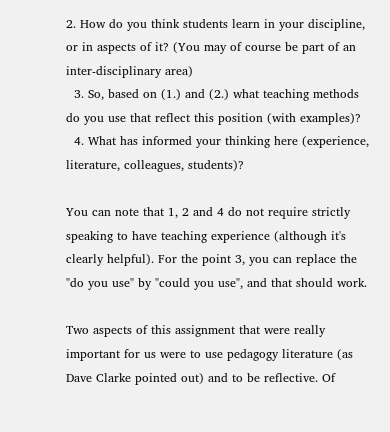2. How do you think students learn in your discipline, or in aspects of it? (You may of course be part of an inter-disciplinary area)
  3. So, based on (1.) and (2.) what teaching methods do you use that reflect this position (with examples)?
  4. What has informed your thinking here (experience, literature, colleagues, students)?

You can note that 1, 2 and 4 do not require strictly speaking to have teaching experience (although it's clearly helpful). For the point 3, you can replace the "do you use" by "could you use", and that should work.

Two aspects of this assignment that were really important for us were to use pedagogy literature (as Dave Clarke pointed out) and to be reflective. Of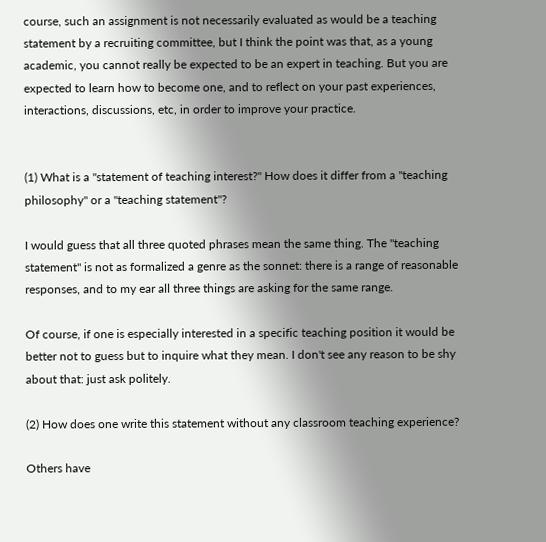course, such an assignment is not necessarily evaluated as would be a teaching statement by a recruiting committee, but I think the point was that, as a young academic, you cannot really be expected to be an expert in teaching. But you are expected to learn how to become one, and to reflect on your past experiences, interactions, discussions, etc, in order to improve your practice.


(1) What is a "statement of teaching interest?" How does it differ from a "teaching philosophy" or a "teaching statement"?

I would guess that all three quoted phrases mean the same thing. The "teaching statement" is not as formalized a genre as the sonnet: there is a range of reasonable responses, and to my ear all three things are asking for the same range.

Of course, if one is especially interested in a specific teaching position it would be better not to guess but to inquire what they mean. I don't see any reason to be shy about that: just ask politely.

(2) How does one write this statement without any classroom teaching experience?

Others have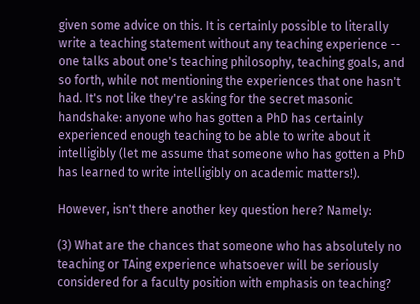given some advice on this. It is certainly possible to literally write a teaching statement without any teaching experience -- one talks about one's teaching philosophy, teaching goals, and so forth, while not mentioning the experiences that one hasn't had. It's not like they're asking for the secret masonic handshake: anyone who has gotten a PhD has certainly experienced enough teaching to be able to write about it intelligibly (let me assume that someone who has gotten a PhD has learned to write intelligibly on academic matters!).

However, isn't there another key question here? Namely:

(3) What are the chances that someone who has absolutely no teaching or TAing experience whatsoever will be seriously considered for a faculty position with emphasis on teaching?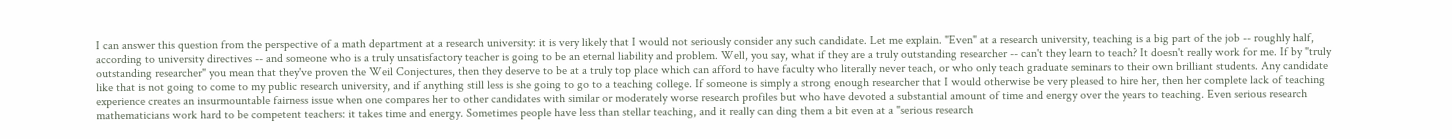I can answer this question from the perspective of a math department at a research university: it is very likely that I would not seriously consider any such candidate. Let me explain. "Even" at a research university, teaching is a big part of the job -- roughly half, according to university directives -- and someone who is a truly unsatisfactory teacher is going to be an eternal liability and problem. Well, you say, what if they are a truly outstanding researcher -- can't they learn to teach? It doesn't really work for me. If by "truly outstanding researcher" you mean that they've proven the Weil Conjectures, then they deserve to be at a truly top place which can afford to have faculty who literally never teach, or who only teach graduate seminars to their own brilliant students. Any candidate like that is not going to come to my public research university, and if anything still less is she going to go to a teaching college. If someone is simply a strong enough researcher that I would otherwise be very pleased to hire her, then her complete lack of teaching experience creates an insurmountable fairness issue when one compares her to other candidates with similar or moderately worse research profiles but who have devoted a substantial amount of time and energy over the years to teaching. Even serious research mathematicians work hard to be competent teachers: it takes time and energy. Sometimes people have less than stellar teaching, and it really can ding them a bit even at a "serious research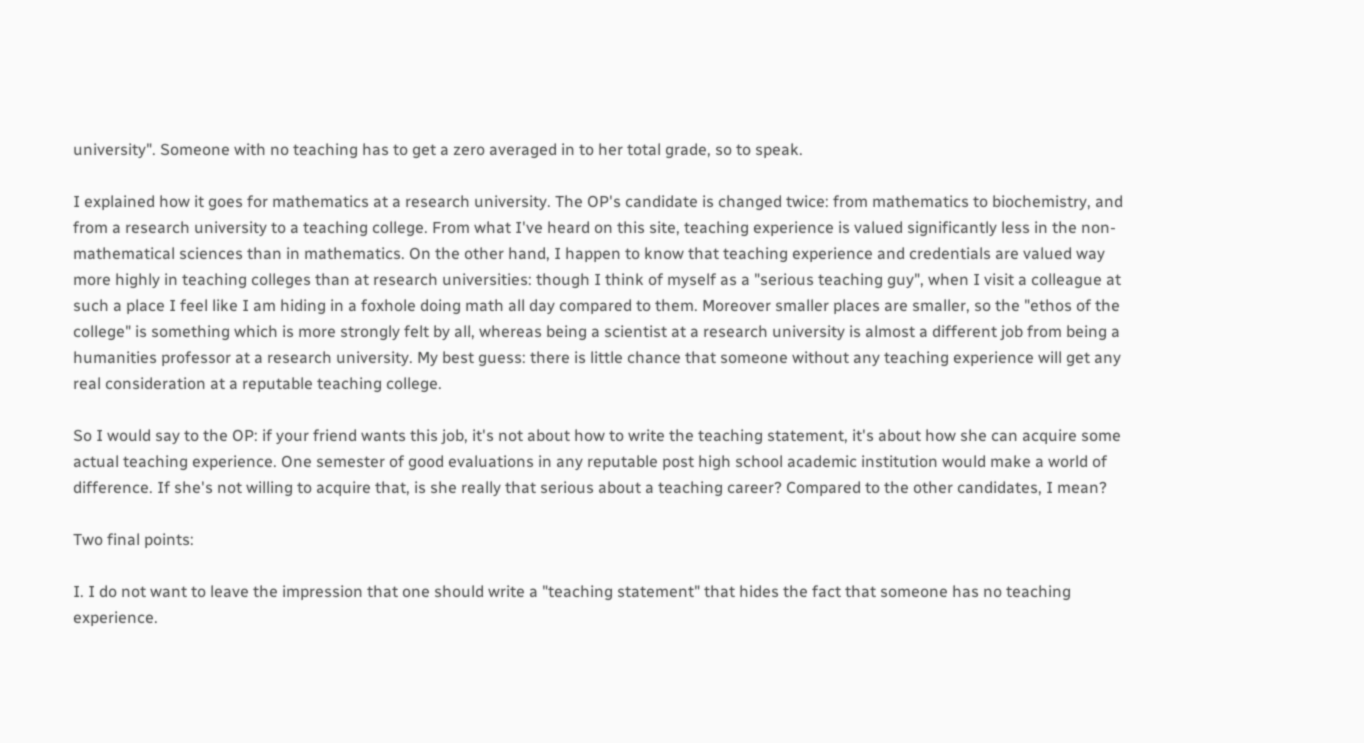university". Someone with no teaching has to get a zero averaged in to her total grade, so to speak.

I explained how it goes for mathematics at a research university. The OP's candidate is changed twice: from mathematics to biochemistry, and from a research university to a teaching college. From what I've heard on this site, teaching experience is valued significantly less in the non-mathematical sciences than in mathematics. On the other hand, I happen to know that teaching experience and credentials are valued way more highly in teaching colleges than at research universities: though I think of myself as a "serious teaching guy", when I visit a colleague at such a place I feel like I am hiding in a foxhole doing math all day compared to them. Moreover smaller places are smaller, so the "ethos of the college" is something which is more strongly felt by all, whereas being a scientist at a research university is almost a different job from being a humanities professor at a research university. My best guess: there is little chance that someone without any teaching experience will get any real consideration at a reputable teaching college.

So I would say to the OP: if your friend wants this job, it's not about how to write the teaching statement, it's about how she can acquire some actual teaching experience. One semester of good evaluations in any reputable post high school academic institution would make a world of difference. If she's not willing to acquire that, is she really that serious about a teaching career? Compared to the other candidates, I mean?

Two final points:

I. I do not want to leave the impression that one should write a "teaching statement" that hides the fact that someone has no teaching experience.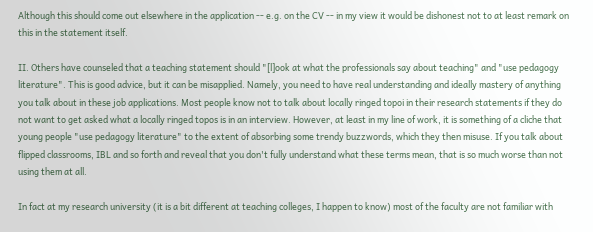Although this should come out elsewhere in the application -- e.g. on the CV -- in my view it would be dishonest not to at least remark on this in the statement itself.

II. Others have counseled that a teaching statement should "[l]ook at what the professionals say about teaching" and "use pedagogy literature". This is good advice, but it can be misapplied. Namely, you need to have real understanding and ideally mastery of anything you talk about in these job applications. Most people know not to talk about locally ringed topoi in their research statements if they do not want to get asked what a locally ringed topos is in an interview. However, at least in my line of work, it is something of a cliche that young people "use pedagogy literature" to the extent of absorbing some trendy buzzwords, which they then misuse. If you talk about flipped classrooms, IBL and so forth and reveal that you don't fully understand what these terms mean, that is so much worse than not using them at all.

In fact at my research university (it is a bit different at teaching colleges, I happen to know) most of the faculty are not familiar with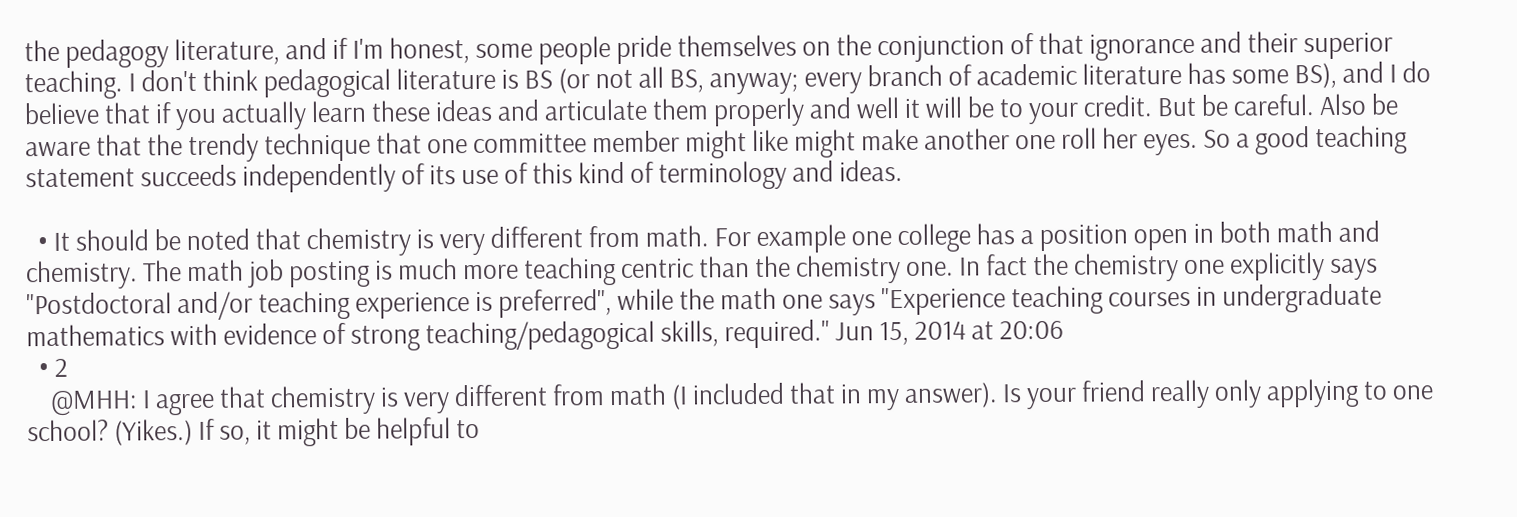the pedagogy literature, and if I'm honest, some people pride themselves on the conjunction of that ignorance and their superior teaching. I don't think pedagogical literature is BS (or not all BS, anyway; every branch of academic literature has some BS), and I do believe that if you actually learn these ideas and articulate them properly and well it will be to your credit. But be careful. Also be aware that the trendy technique that one committee member might like might make another one roll her eyes. So a good teaching statement succeeds independently of its use of this kind of terminology and ideas.

  • It should be noted that chemistry is very different from math. For example one college has a position open in both math and chemistry. The math job posting is much more teaching centric than the chemistry one. In fact the chemistry one explicitly says "Postdoctoral and/or teaching experience is preferred", while the math one says "Experience teaching courses in undergraduate mathematics with evidence of strong teaching/pedagogical skills, required." Jun 15, 2014 at 20:06
  • 2
    @MHH: I agree that chemistry is very different from math (I included that in my answer). Is your friend really only applying to one school? (Yikes.) If so, it might be helpful to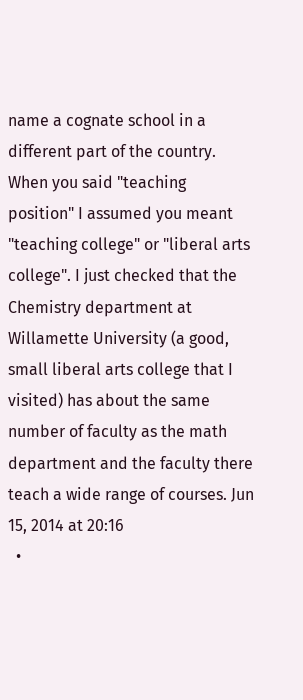name a cognate school in a different part of the country. When you said "teaching position" I assumed you meant "teaching college" or "liberal arts college". I just checked that the Chemistry department at Willamette University (a good, small liberal arts college that I visited) has about the same number of faculty as the math department and the faculty there teach a wide range of courses. Jun 15, 2014 at 20:16
  •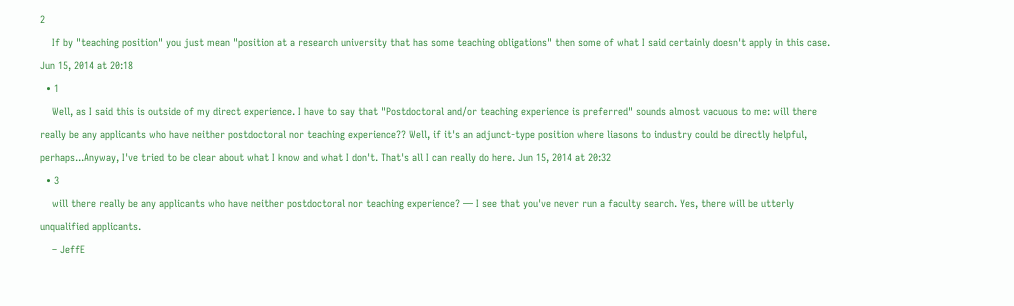2
    If by "teaching position" you just mean "position at a research university that has some teaching obligations" then some of what I said certainly doesn't apply in this case. Jun 15, 2014 at 20:18
  • 1
    Well, as I said this is outside of my direct experience. I have to say that "Postdoctoral and/or teaching experience is preferred" sounds almost vacuous to me: will there really be any applicants who have neither postdoctoral nor teaching experience?? Well, if it's an adjunct-type position where liasons to industry could be directly helpful, perhaps...Anyway, I've tried to be clear about what I know and what I don't. That's all I can really do here. Jun 15, 2014 at 20:32
  • 3
    will there really be any applicants who have neither postdoctoral nor teaching experience? — I see that you've never run a faculty search. Yes, there will be utterly unqualified applicants.
    – JeffE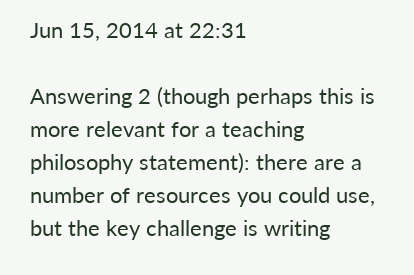Jun 15, 2014 at 22:31

Answering 2 (though perhaps this is more relevant for a teaching philosophy statement): there are a number of resources you could use, but the key challenge is writing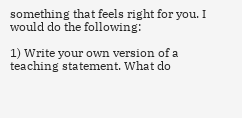something that feels right for you. I would do the following:

1) Write your own version of a teaching statement. What do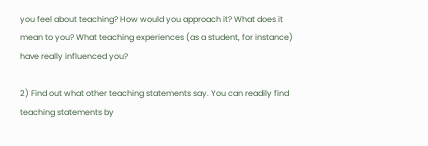you feel about teaching? How would you approach it? What does it mean to you? What teaching experiences (as a student, for instance) have really influenced you?

2) Find out what other teaching statements say. You can readily find teaching statements by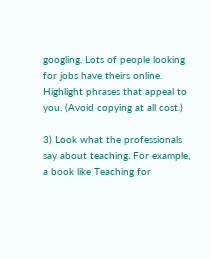googling. Lots of people looking for jobs have theirs online. Highlight phrases that appeal to you. (Avoid copying at all cost.)

3) Look what the professionals say about teaching. For example, a book like Teaching for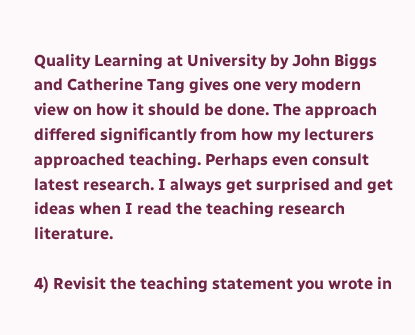Quality Learning at University by John Biggs and Catherine Tang gives one very modern view on how it should be done. The approach differed significantly from how my lecturers approached teaching. Perhaps even consult latest research. I always get surprised and get ideas when I read the teaching research literature.

4) Revisit the teaching statement you wrote in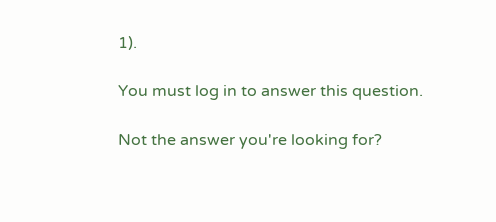1).

You must log in to answer this question.

Not the answer you're looking for?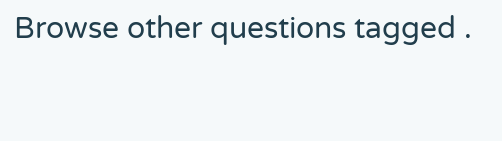Browse other questions tagged .